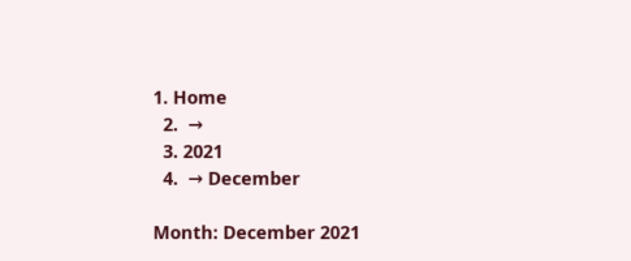1. Home
  2.  →
  3. 2021
  4.  → December

Month: December 2021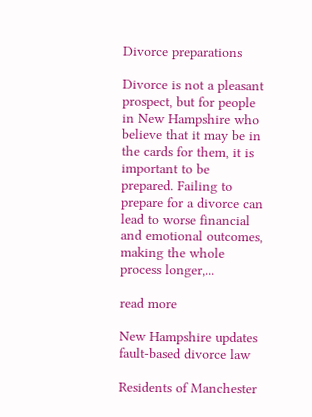Divorce preparations

Divorce is not a pleasant prospect, but for people in New Hampshire who believe that it may be in the cards for them, it is important to be prepared. Failing to prepare for a divorce can lead to worse financial and emotional outcomes, making the whole process longer,...

read more

New Hampshire updates fault-based divorce law

Residents of Manchester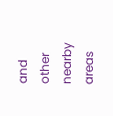and other nearby areas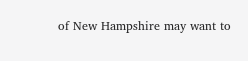of New Hampshire may want to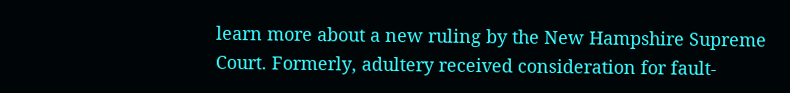learn more about a new ruling by the New Hampshire Supreme Court. Formerly, adultery received consideration for fault-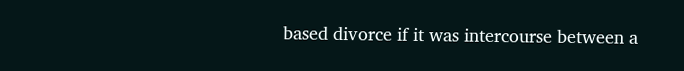based divorce if it was intercourse between a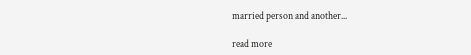married person and another...

read more